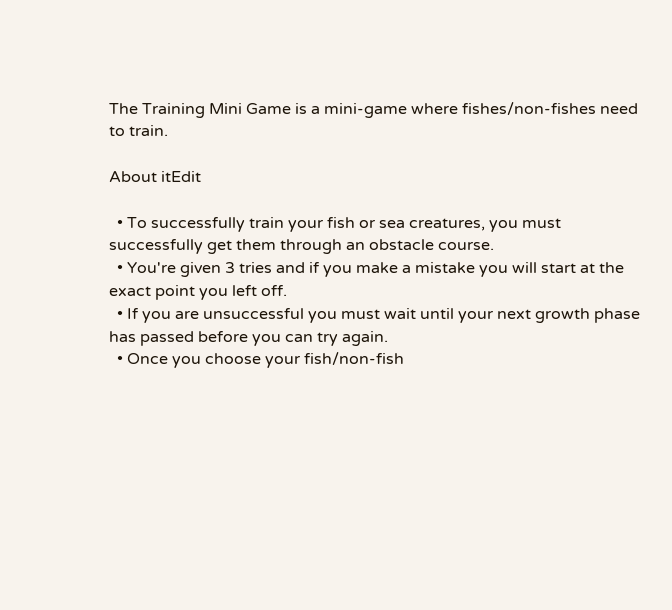The Training Mini Game is a mini-game where fishes/non-fishes need to train.

About itEdit

  • To successfully train your fish or sea creatures, you must successfully get them through an obstacle course.
  • You're given 3 tries and if you make a mistake you will start at the exact point you left off.
  • If you are unsuccessful you must wait until your next growth phase has passed before you can try again.
  • Once you choose your fish/non-fish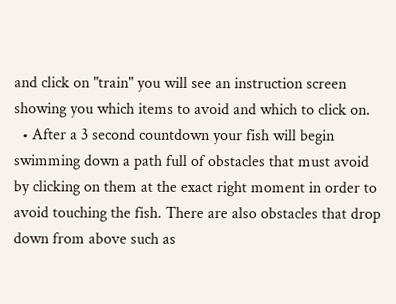and click on "train" you will see an instruction screen showing you which items to avoid and which to click on.
  • After a 3 second countdown your fish will begin swimming down a path full of obstacles that must avoid by clicking on them at the exact right moment in order to avoid touching the fish. There are also obstacles that drop down from above such as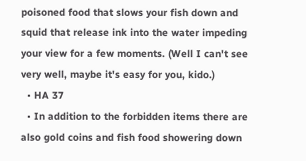poisoned food that slows your fish down and squid that release ink into the water impeding your view for a few moments. (Well I can't see very well, maybe it's easy for you, kido.)
  • HA 37
  • In addition to the forbidden items there are also gold coins and fish food showering down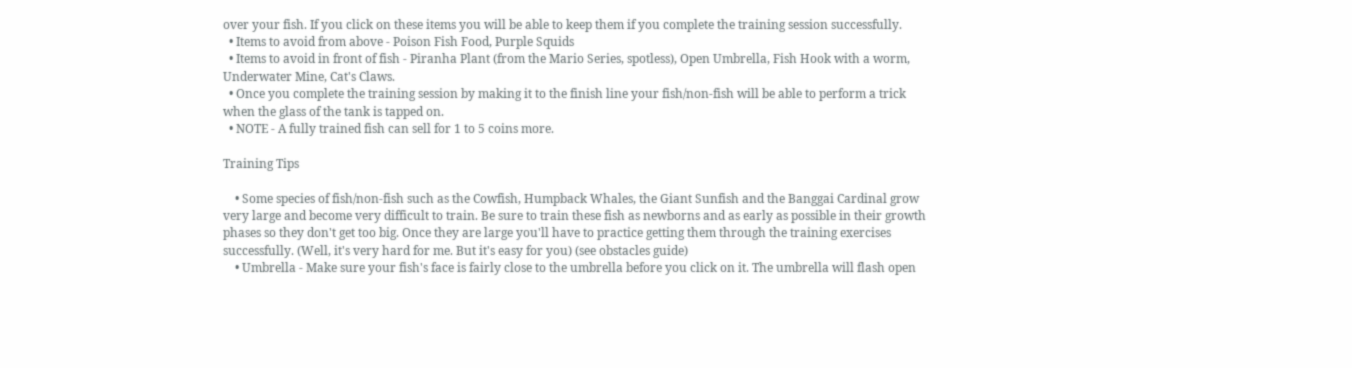over your fish. If you click on these items you will be able to keep them if you complete the training session successfully.
  • Items to avoid from above - Poison Fish Food, Purple Squids
  • Items to avoid in front of fish - Piranha Plant (from the Mario Series, spotless), Open Umbrella, Fish Hook with a worm, Underwater Mine, Cat's Claws.
  • Once you complete the training session by making it to the finish line your fish/non-fish will be able to perform a trick when the glass of the tank is tapped on.
  • NOTE - A fully trained fish can sell for 1 to 5 coins more.

Training Tips

    • Some species of fish/non-fish such as the Cowfish, Humpback Whales, the Giant Sunfish and the Banggai Cardinal grow very large and become very difficult to train. Be sure to train these fish as newborns and as early as possible in their growth phases so they don't get too big. Once they are large you'll have to practice getting them through the training exercises successfully. (Well, it's very hard for me. But it's easy for you) (see obstacles guide)
    • Umbrella - Make sure your fish's face is fairly close to the umbrella before you click on it. The umbrella will flash open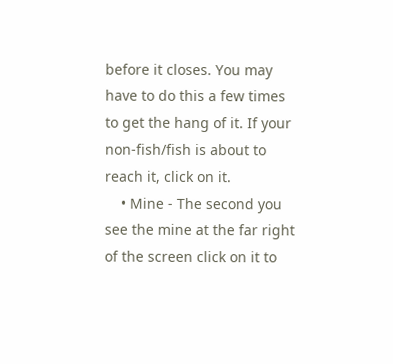before it closes. You may have to do this a few times to get the hang of it. If your non-fish/fish is about to reach it, click on it.
    • Mine - The second you see the mine at the far right of the screen click on it to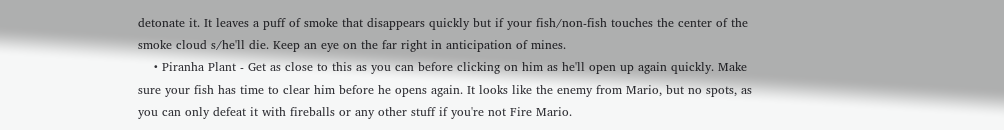detonate it. It leaves a puff of smoke that disappears quickly but if your fish/non-fish touches the center of the smoke cloud s/he'll die. Keep an eye on the far right in anticipation of mines.
    • Piranha Plant - Get as close to this as you can before clicking on him as he'll open up again quickly. Make sure your fish has time to clear him before he opens again. It looks like the enemy from Mario, but no spots, as you can only defeat it with fireballs or any other stuff if you're not Fire Mario.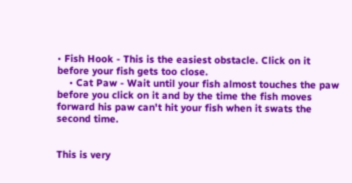• Fish Hook - This is the easiest obstacle. Click on it before your fish gets too close.
    • Cat Paw - Wait until your fish almost touches the paw before you click on it and by the time the fish moves forward his paw can't hit your fish when it swats the second time.


This is very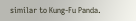similar to Kung-Fu Panda.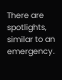There are spotlights, similar to an emergency.